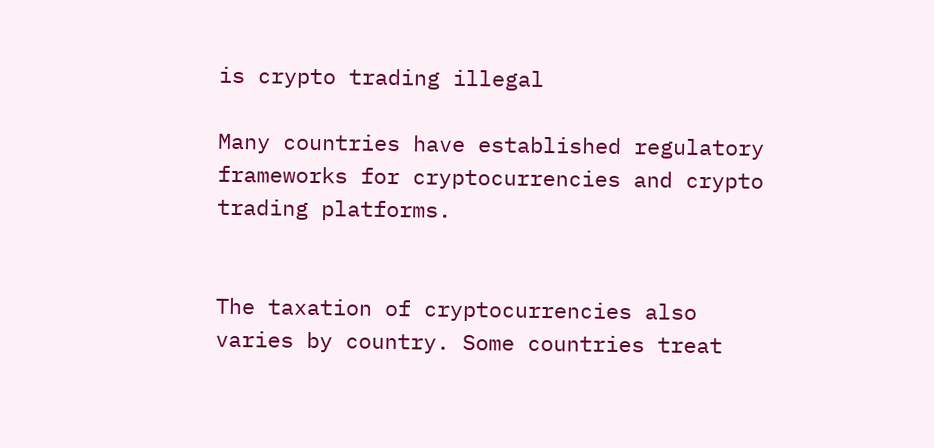is crypto trading illegal

Many countries have established regulatory frameworks for cryptocurrencies and crypto trading platforms.


The taxation of cryptocurrencies also varies by country. Some countries treat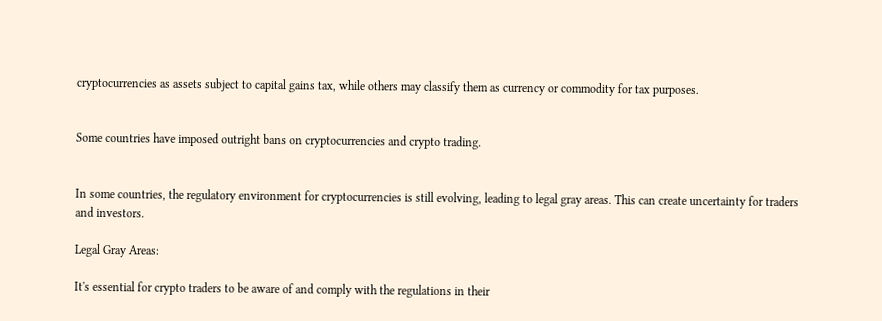cryptocurrencies as assets subject to capital gains tax, while others may classify them as currency or commodity for tax purposes.


Some countries have imposed outright bans on cryptocurrencies and crypto trading.


In some countries, the regulatory environment for cryptocurrencies is still evolving, leading to legal gray areas. This can create uncertainty for traders and investors.

Legal Gray Areas:

It's essential for crypto traders to be aware of and comply with the regulations in their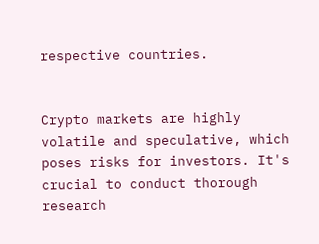respective countries.


Crypto markets are highly volatile and speculative, which poses risks for investors. It's crucial to conduct thorough research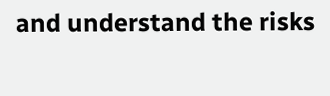and understand the risks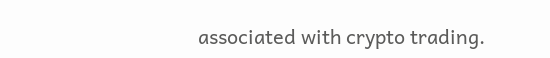associated with crypto trading.